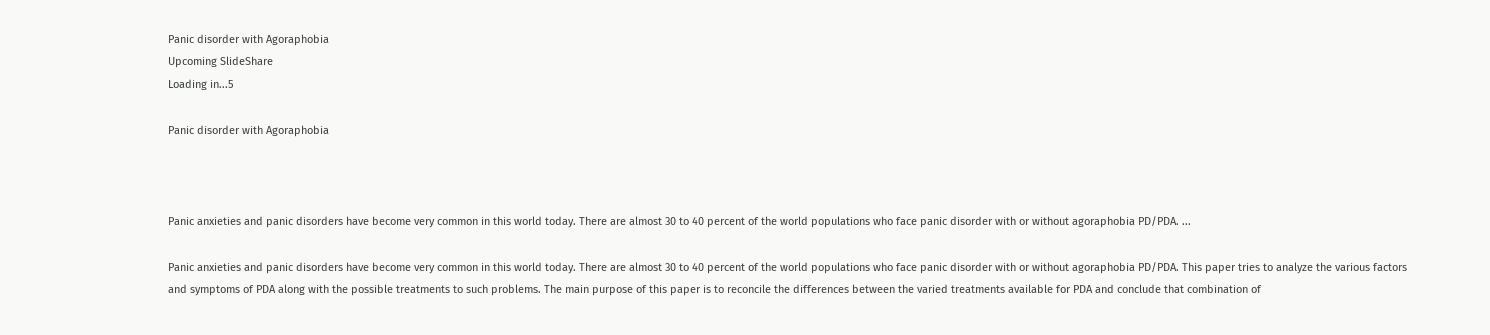Panic disorder with Agoraphobia
Upcoming SlideShare
Loading in...5

Panic disorder with Agoraphobia



Panic anxieties and panic disorders have become very common in this world today. There are almost 30 to 40 percent of the world populations who face panic disorder with or without agoraphobia PD/PDA. ...

Panic anxieties and panic disorders have become very common in this world today. There are almost 30 to 40 percent of the world populations who face panic disorder with or without agoraphobia PD/PDA. This paper tries to analyze the various factors and symptoms of PDA along with the possible treatments to such problems. The main purpose of this paper is to reconcile the differences between the varied treatments available for PDA and conclude that combination of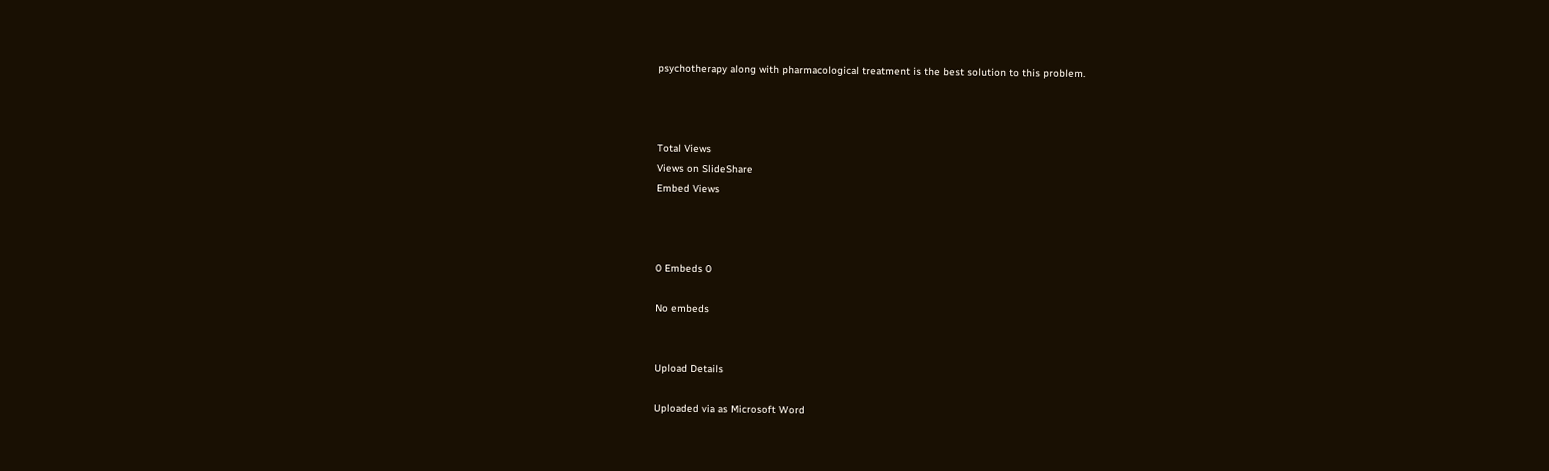psychotherapy along with pharmacological treatment is the best solution to this problem.



Total Views
Views on SlideShare
Embed Views



0 Embeds 0

No embeds


Upload Details

Uploaded via as Microsoft Word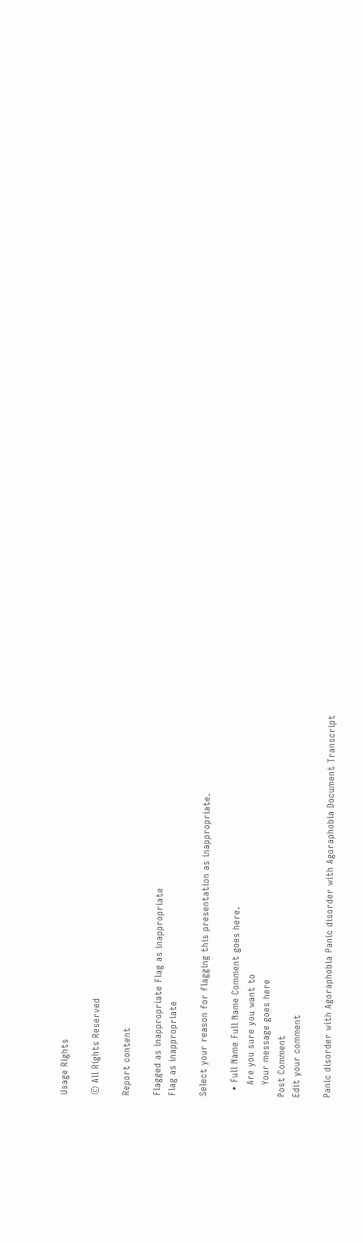Usage Rights

© All Rights Reserved

Report content

Flagged as inappropriate Flag as inappropriate
Flag as inappropriate

Select your reason for flagging this presentation as inappropriate.

  • Full Name Full Name Comment goes here.
    Are you sure you want to
    Your message goes here
Post Comment
Edit your comment

Panic disorder with Agoraphobia Panic disorder with Agoraphobia Document Transcript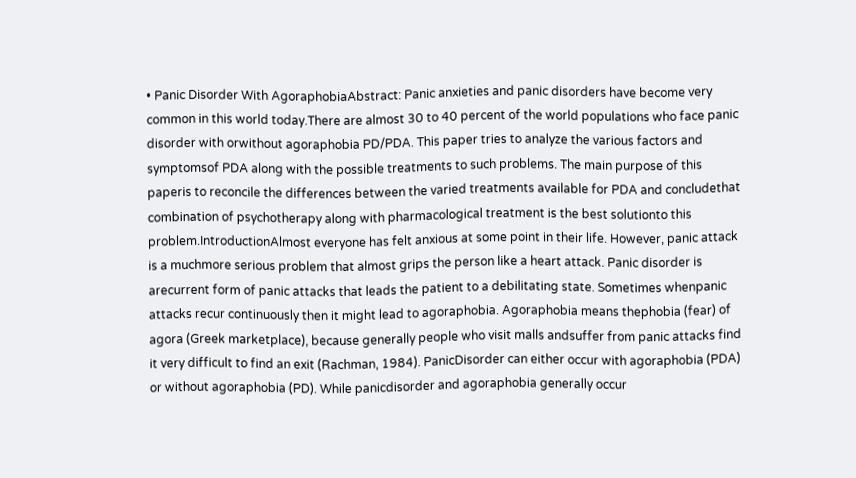• Panic Disorder With AgoraphobiaAbstract: Panic anxieties and panic disorders have become very common in this world today.There are almost 30 to 40 percent of the world populations who face panic disorder with orwithout agoraphobia PD/PDA. This paper tries to analyze the various factors and symptomsof PDA along with the possible treatments to such problems. The main purpose of this paperis to reconcile the differences between the varied treatments available for PDA and concludethat combination of psychotherapy along with pharmacological treatment is the best solutionto this problem.IntroductionAlmost everyone has felt anxious at some point in their life. However, panic attack is a muchmore serious problem that almost grips the person like a heart attack. Panic disorder is arecurrent form of panic attacks that leads the patient to a debilitating state. Sometimes whenpanic attacks recur continuously then it might lead to agoraphobia. Agoraphobia means thephobia (fear) of agora (Greek marketplace), because generally people who visit malls andsuffer from panic attacks find it very difficult to find an exit (Rachman, 1984). PanicDisorder can either occur with agoraphobia (PDA) or without agoraphobia (PD). While panicdisorder and agoraphobia generally occur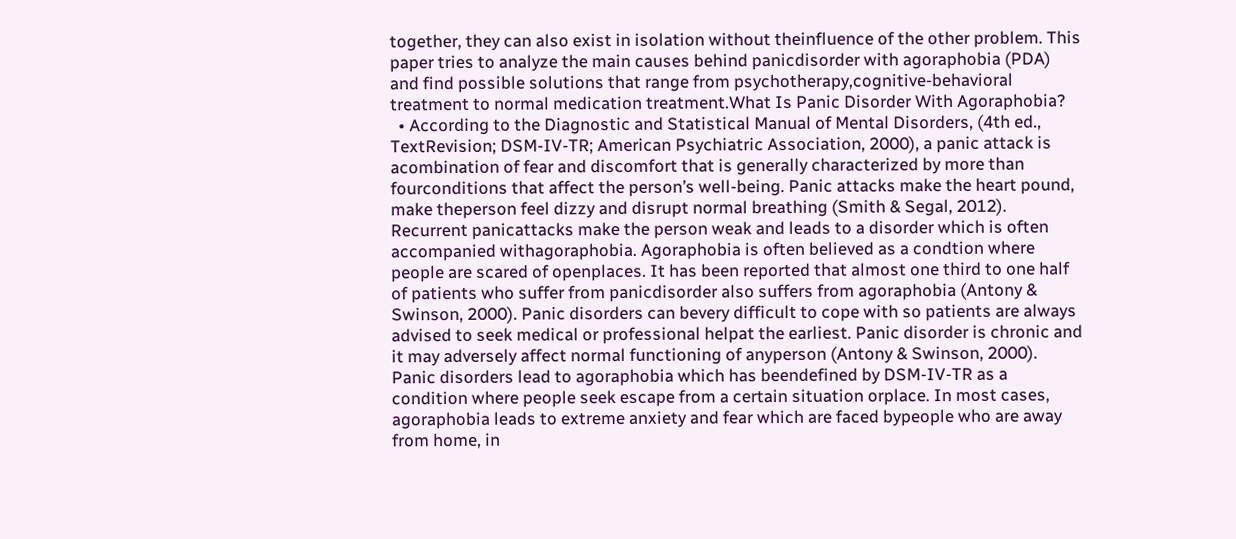together, they can also exist in isolation without theinfluence of the other problem. This paper tries to analyze the main causes behind panicdisorder with agoraphobia (PDA) and find possible solutions that range from psychotherapy,cognitive-behavioral treatment to normal medication treatment.What Is Panic Disorder With Agoraphobia?
  • According to the Diagnostic and Statistical Manual of Mental Disorders, (4th ed., TextRevision; DSM-IV-TR; American Psychiatric Association, 2000), a panic attack is acombination of fear and discomfort that is generally characterized by more than fourconditions that affect the person’s well-being. Panic attacks make the heart pound, make theperson feel dizzy and disrupt normal breathing (Smith & Segal, 2012). Recurrent panicattacks make the person weak and leads to a disorder which is often accompanied withagoraphobia. Agoraphobia is often believed as a condtion where people are scared of openplaces. It has been reported that almost one third to one half of patients who suffer from panicdisorder also suffers from agoraphobia (Antony & Swinson, 2000). Panic disorders can bevery difficult to cope with so patients are always advised to seek medical or professional helpat the earliest. Panic disorder is chronic and it may adversely affect normal functioning of anyperson (Antony & Swinson, 2000). Panic disorders lead to agoraphobia which has beendefined by DSM-IV-TR as a condition where people seek escape from a certain situation orplace. In most cases, agoraphobia leads to extreme anxiety and fear which are faced bypeople who are away from home, in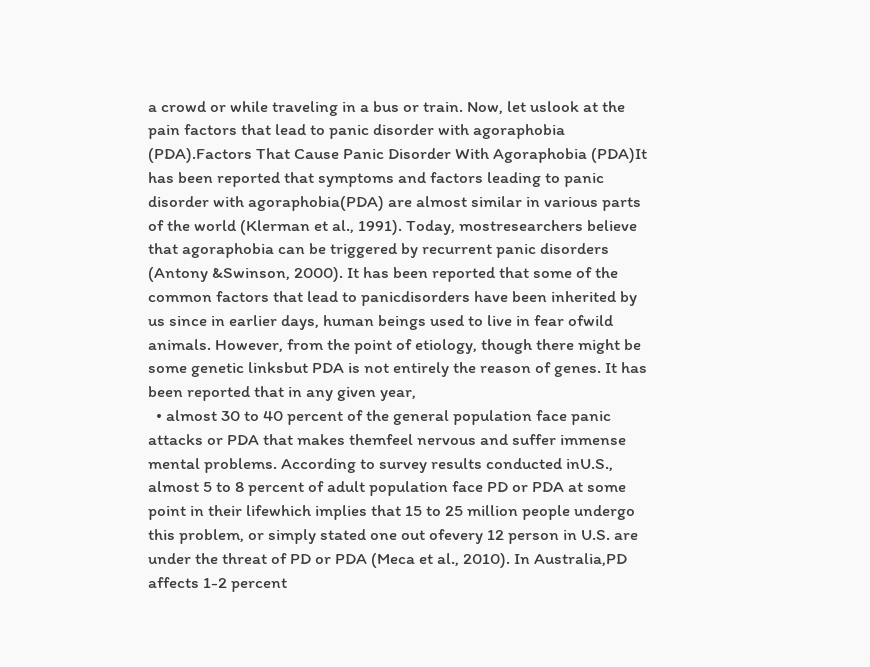a crowd or while traveling in a bus or train. Now, let uslook at the pain factors that lead to panic disorder with agoraphobia (PDA).Factors That Cause Panic Disorder With Agoraphobia (PDA)It has been reported that symptoms and factors leading to panic disorder with agoraphobia(PDA) are almost similar in various parts of the world (Klerman et al., 1991). Today, mostresearchers believe that agoraphobia can be triggered by recurrent panic disorders (Antony &Swinson, 2000). It has been reported that some of the common factors that lead to panicdisorders have been inherited by us since in earlier days, human beings used to live in fear ofwild animals. However, from the point of etiology, though there might be some genetic linksbut PDA is not entirely the reason of genes. It has been reported that in any given year,
  • almost 30 to 40 percent of the general population face panic attacks or PDA that makes themfeel nervous and suffer immense mental problems. According to survey results conducted inU.S., almost 5 to 8 percent of adult population face PD or PDA at some point in their lifewhich implies that 15 to 25 million people undergo this problem, or simply stated one out ofevery 12 person in U.S. are under the threat of PD or PDA (Meca et al., 2010). In Australia,PD affects 1-2 percent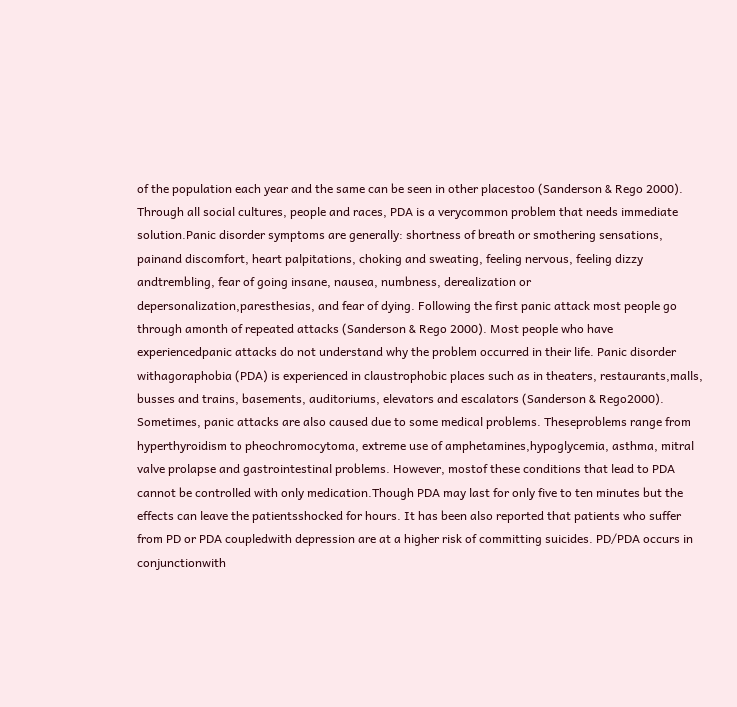of the population each year and the same can be seen in other placestoo (Sanderson & Rego 2000). Through all social cultures, people and races, PDA is a verycommon problem that needs immediate solution.Panic disorder symptoms are generally: shortness of breath or smothering sensations, painand discomfort, heart palpitations, choking and sweating, feeling nervous, feeling dizzy andtrembling, fear of going insane, nausea, numbness, derealization or depersonalization,paresthesias, and fear of dying. Following the first panic attack most people go through amonth of repeated attacks (Sanderson & Rego 2000). Most people who have experiencedpanic attacks do not understand why the problem occurred in their life. Panic disorder withagoraphobia (PDA) is experienced in claustrophobic places such as in theaters, restaurants,malls, busses and trains, basements, auditoriums, elevators and escalators (Sanderson & Rego2000). Sometimes, panic attacks are also caused due to some medical problems. Theseproblems range from hyperthyroidism to pheochromocytoma, extreme use of amphetamines,hypoglycemia, asthma, mitral valve prolapse and gastrointestinal problems. However, mostof these conditions that lead to PDA cannot be controlled with only medication.Though PDA may last for only five to ten minutes but the effects can leave the patientsshocked for hours. It has been also reported that patients who suffer from PD or PDA coupledwith depression are at a higher risk of committing suicides. PD/PDA occurs in conjunctionwith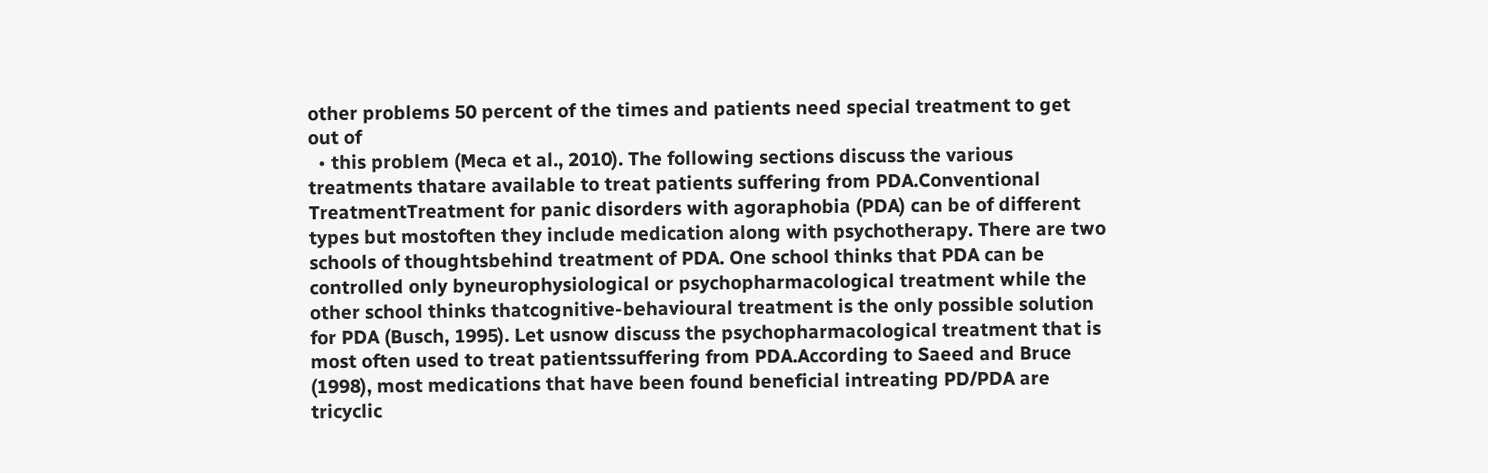other problems 50 percent of the times and patients need special treatment to get out of
  • this problem (Meca et al., 2010). The following sections discuss the various treatments thatare available to treat patients suffering from PDA.Conventional TreatmentTreatment for panic disorders with agoraphobia (PDA) can be of different types but mostoften they include medication along with psychotherapy. There are two schools of thoughtsbehind treatment of PDA. One school thinks that PDA can be controlled only byneurophysiological or psychopharmacological treatment while the other school thinks thatcognitive-behavioural treatment is the only possible solution for PDA (Busch, 1995). Let usnow discuss the psychopharmacological treatment that is most often used to treat patientssuffering from PDA.According to Saeed and Bruce (1998), most medications that have been found beneficial intreating PD/PDA are tricyclic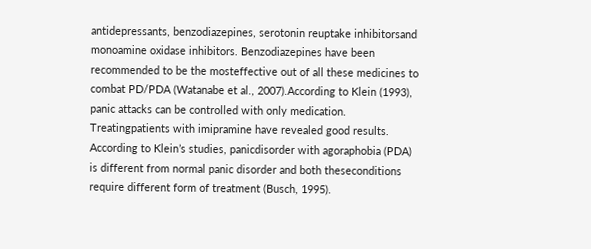antidepressants, benzodiazepines, serotonin reuptake inhibitorsand monoamine oxidase inhibitors. Benzodiazepines have been recommended to be the mosteffective out of all these medicines to combat PD/PDA (Watanabe et al., 2007).According to Klein (1993), panic attacks can be controlled with only medication. Treatingpatients with imipramine have revealed good results. According to Klein’s studies, panicdisorder with agoraphobia (PDA) is different from normal panic disorder and both theseconditions require different form of treatment (Busch, 1995).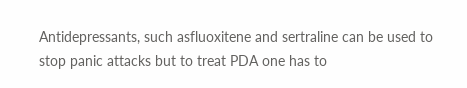Antidepressants, such asfluoxitene and sertraline can be used to stop panic attacks but to treat PDA one has to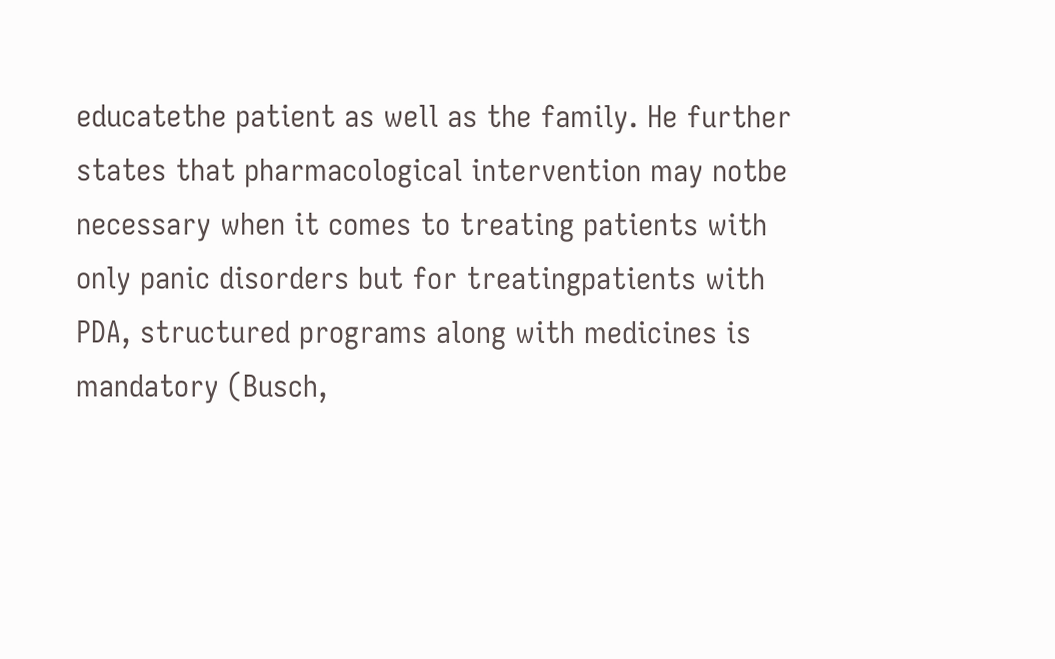educatethe patient as well as the family. He further states that pharmacological intervention may notbe necessary when it comes to treating patients with only panic disorders but for treatingpatients with PDA, structured programs along with medicines is mandatory (Busch,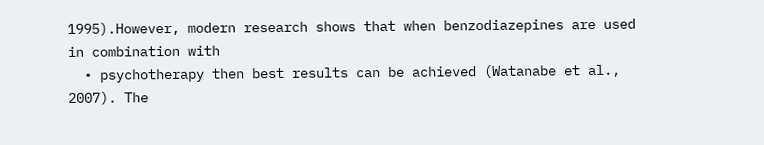1995).However, modern research shows that when benzodiazepines are used in combination with
  • psychotherapy then best results can be achieved (Watanabe et al., 2007). The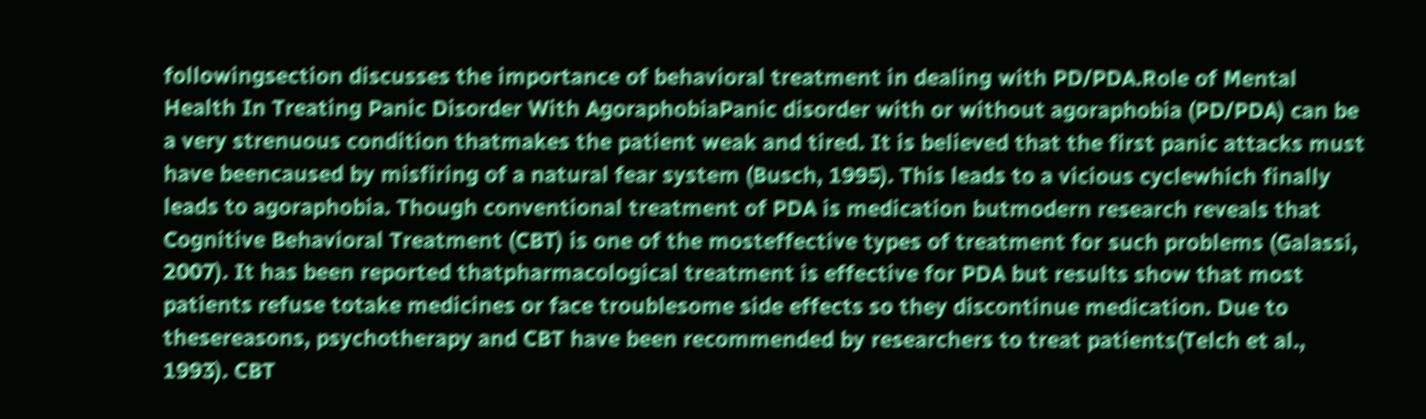followingsection discusses the importance of behavioral treatment in dealing with PD/PDA.Role of Mental Health In Treating Panic Disorder With AgoraphobiaPanic disorder with or without agoraphobia (PD/PDA) can be a very strenuous condition thatmakes the patient weak and tired. It is believed that the first panic attacks must have beencaused by misfiring of a natural fear system (Busch, 1995). This leads to a vicious cyclewhich finally leads to agoraphobia. Though conventional treatment of PDA is medication butmodern research reveals that Cognitive Behavioral Treatment (CBT) is one of the mosteffective types of treatment for such problems (Galassi, 2007). It has been reported thatpharmacological treatment is effective for PDA but results show that most patients refuse totake medicines or face troublesome side effects so they discontinue medication. Due to thesereasons, psychotherapy and CBT have been recommended by researchers to treat patients(Telch et al., 1993). CBT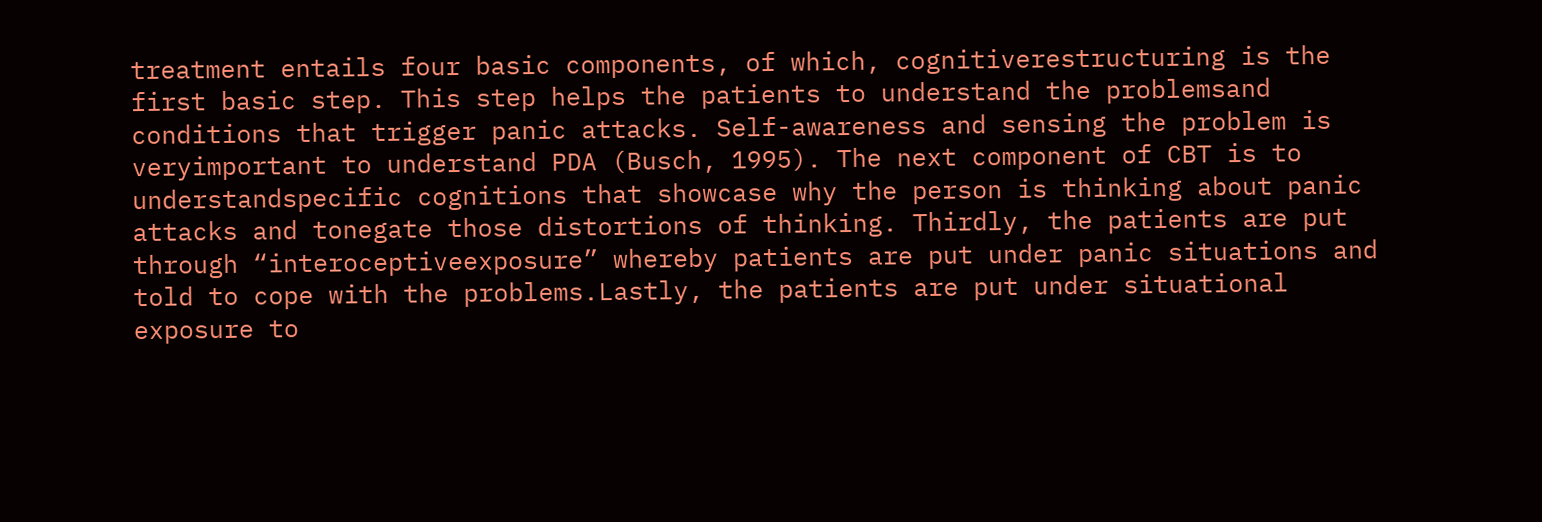treatment entails four basic components, of which, cognitiverestructuring is the first basic step. This step helps the patients to understand the problemsand conditions that trigger panic attacks. Self-awareness and sensing the problem is veryimportant to understand PDA (Busch, 1995). The next component of CBT is to understandspecific cognitions that showcase why the person is thinking about panic attacks and tonegate those distortions of thinking. Thirdly, the patients are put through “interoceptiveexposure” whereby patients are put under panic situations and told to cope with the problems.Lastly, the patients are put under situational exposure to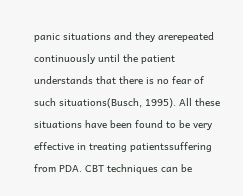panic situations and they arerepeated continuously until the patient understands that there is no fear of such situations(Busch, 1995). All these situations have been found to be very effective in treating patientssuffering from PDA. CBT techniques can be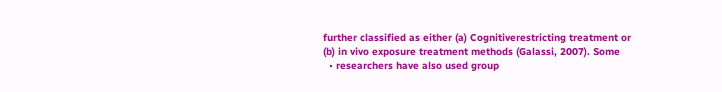further classified as either (a) Cognitiverestricting treatment or (b) in vivo exposure treatment methods (Galassi, 2007). Some
  • researchers have also used group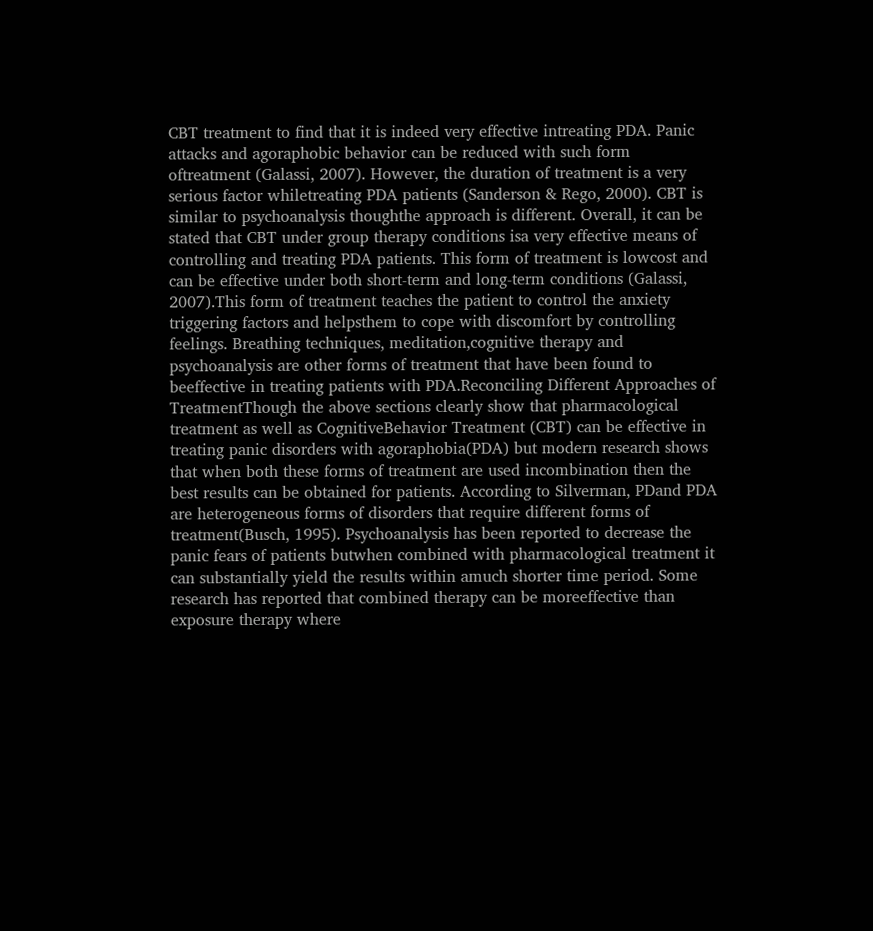CBT treatment to find that it is indeed very effective intreating PDA. Panic attacks and agoraphobic behavior can be reduced with such form oftreatment (Galassi, 2007). However, the duration of treatment is a very serious factor whiletreating PDA patients (Sanderson & Rego, 2000). CBT is similar to psychoanalysis thoughthe approach is different. Overall, it can be stated that CBT under group therapy conditions isa very effective means of controlling and treating PDA patients. This form of treatment is lowcost and can be effective under both short-term and long-term conditions (Galassi, 2007).This form of treatment teaches the patient to control the anxiety triggering factors and helpsthem to cope with discomfort by controlling feelings. Breathing techniques, meditation,cognitive therapy and psychoanalysis are other forms of treatment that have been found to beeffective in treating patients with PDA.Reconciling Different Approaches of TreatmentThough the above sections clearly show that pharmacological treatment as well as CognitiveBehavior Treatment (CBT) can be effective in treating panic disorders with agoraphobia(PDA) but modern research shows that when both these forms of treatment are used incombination then the best results can be obtained for patients. According to Silverman, PDand PDA are heterogeneous forms of disorders that require different forms of treatment(Busch, 1995). Psychoanalysis has been reported to decrease the panic fears of patients butwhen combined with pharmacological treatment it can substantially yield the results within amuch shorter time period. Some research has reported that combined therapy can be moreeffective than exposure therapy where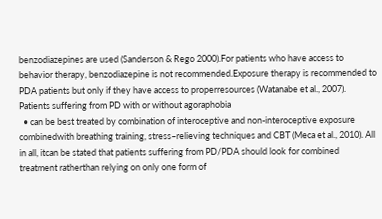benzodiazepines are used (Sanderson & Rego 2000).For patients who have access to behavior therapy, benzodiazepine is not recommended.Exposure therapy is recommended to PDA patients but only if they have access to properresources (Watanabe et al., 2007). Patients suffering from PD with or without agoraphobia
  • can be best treated by combination of interoceptive and non-interoceptive exposure combinedwith breathing training, stress–relieving techniques and CBT (Meca et al., 2010). All in all, itcan be stated that patients suffering from PD/PDA should look for combined treatment ratherthan relying on only one form of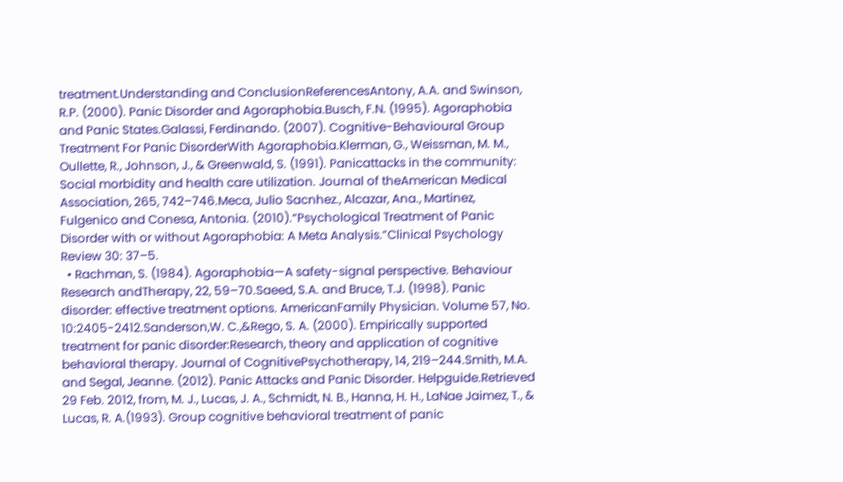treatment.Understanding and ConclusionReferencesAntony, A.A. and Swinson, R.P. (2000). Panic Disorder and Agoraphobia.Busch, F.N. (1995). Agoraphobia and Panic States.Galassi, Ferdinando. (2007). Cognitive-Behavioural Group Treatment For Panic DisorderWith Agoraphobia.Klerman, G., Weissman, M. M., Oullette, R., Johnson, J., & Greenwald, S. (1991). Panicattacks in the community: Social morbidity and health care utilization. Journal of theAmerican Medical Association, 265, 742–746.Meca, Julio Sacnhez., Alcazar, Ana., Martinez, Fulgenico and Conesa, Antonia. (2010).“Psychological Treatment of Panic Disorder with or without Agoraphobia: A Meta Analysis.”Clinical Psychology Review 30: 37–5.
  • Rachman, S. (1984). Agoraphobia—A safety-signal perspective. Behaviour Research andTherapy, 22, 59–70.Saeed, S.A. and Bruce, T.J. (1998). Panic disorder: effective treatment options. AmericanFamily Physician. Volume 57, No. 10:2405-2412.Sanderson,W. C.,&Rego, S. A. (2000). Empirically supported treatment for panic disorder:Research, theory and application of cognitive behavioral therapy. Journal of CognitivePsychotherapy, 14, 219–244.Smith, M.A. and Segal, Jeanne. (2012). Panic Attacks and Panic Disorder. Helpguide.Retrieved 29 Feb. 2012, from, M. J., Lucas, J. A., Schmidt, N. B., Hanna, H. H., LaNae Jaimez, T., & Lucas, R. A.(1993). Group cognitive behavioral treatment of panic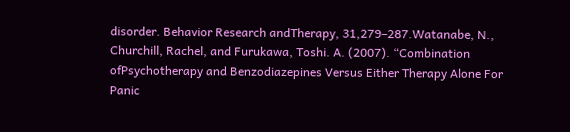disorder. Behavior Research andTherapy, 31,279–287.Watanabe, N., Churchill, Rachel, and Furukawa, Toshi. A. (2007). “Combination ofPsychotherapy and Benzodiazepines Versus Either Therapy Alone For Panic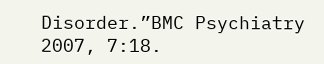Disorder.”BMC Psychiatry 2007, 7:18.